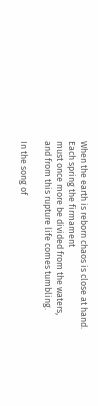When the earth is reborn chaos is close at hand.
Each spring the firmament
must once more be divided from the waters,
and from this rupture life comes tumbling.

In the song of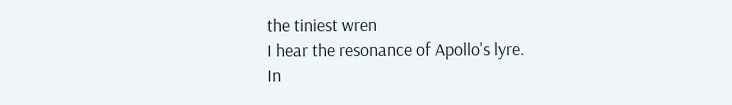the tiniest wren
I hear the resonance of Apollo's lyre.
In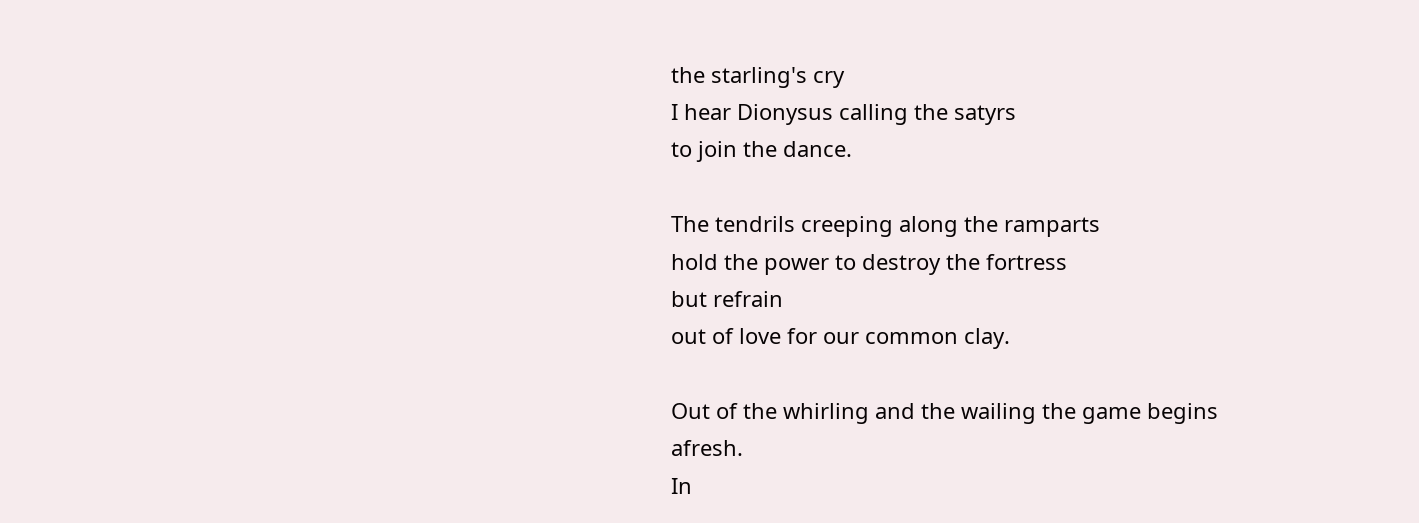the starling's cry
I hear Dionysus calling the satyrs
to join the dance.

The tendrils creeping along the ramparts
hold the power to destroy the fortress
but refrain
out of love for our common clay.

Out of the whirling and the wailing the game begins afresh.
In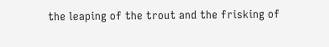the leaping of the trout and the frisking of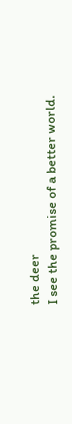the deer
I see the promise of a better world.